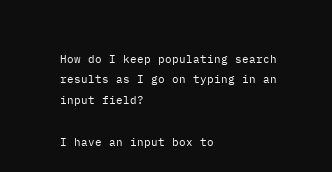How do I keep populating search results as I go on typing in an input field?

I have an input box to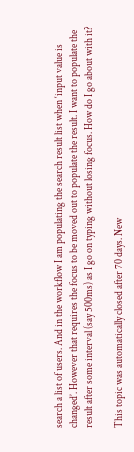search a list of users. And in the workflow I am populating the search result list when ‘input value is changed’. However that requires the focus to be moved out to populate the result. I want to populate the result after some interval (say 500ms) as I go on typing without losing focus. How do I go about with it?

This topic was automatically closed after 70 days. New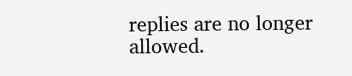replies are no longer allowed.